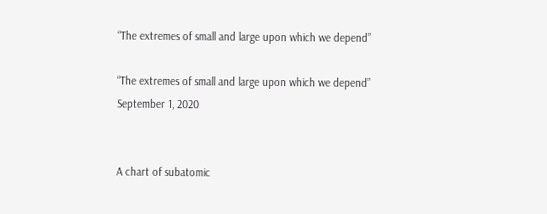“The extremes of small and large upon which we depend”

“The extremes of small and large upon which we depend” September 1, 2020


A chart of subatomic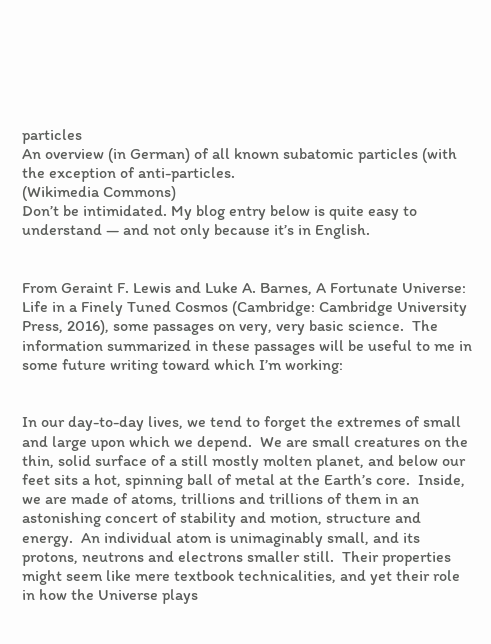particles
An overview (in German) of all known subatomic particles (with the exception of anti-particles.
(Wikimedia Commons)
Don’t be intimidated. My blog entry below is quite easy to understand — and not only because it’s in English.


From Geraint F. Lewis and Luke A. Barnes, A Fortunate Universe: Life in a Finely Tuned Cosmos (Cambridge: Cambridge University Press, 2016), some passages on very, very basic science.  The information summarized in these passages will be useful to me in some future writing toward which I’m working:


In our day-to-day lives, we tend to forget the extremes of small and large upon which we depend.  We are small creatures on the thin, solid surface of a still mostly molten planet, and below our feet sits a hot, spinning ball of metal at the Earth’s core.  Inside, we are made of atoms, trillions and trillions of them in an astonishing concert of stability and motion, structure and energy.  An individual atom is unimaginably small, and its protons, neutrons and electrons smaller still.  Their properties might seem like mere textbook technicalities, and yet their role in how the Universe plays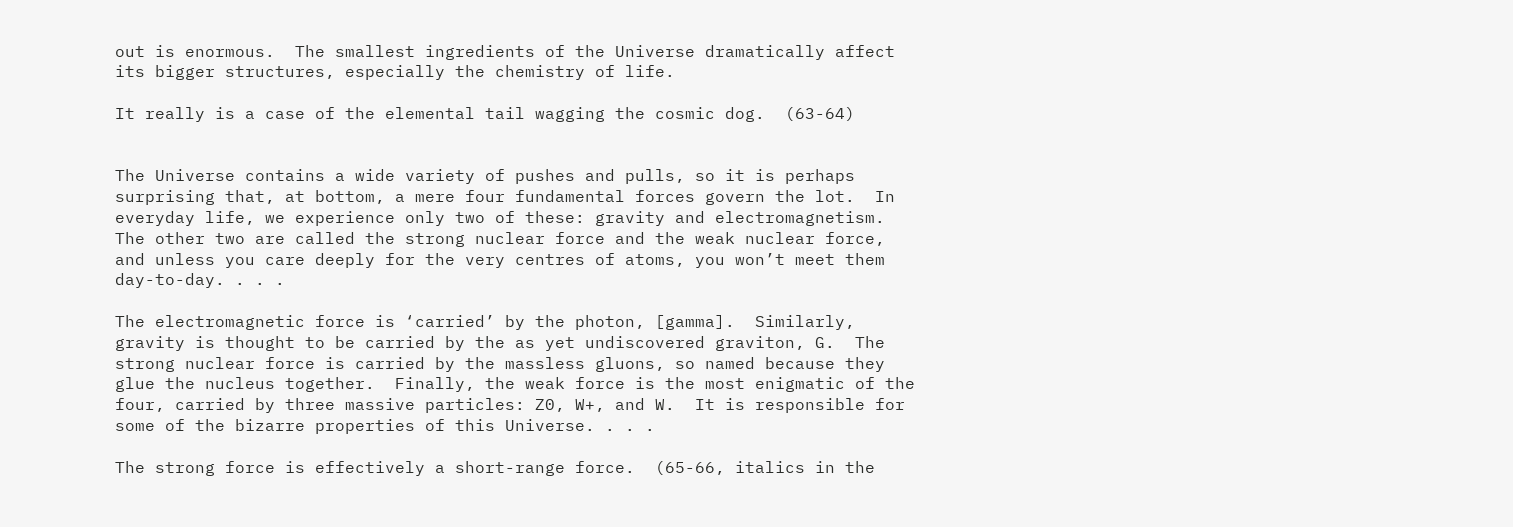out is enormous.  The smallest ingredients of the Universe dramatically affect its bigger structures, especially the chemistry of life.

It really is a case of the elemental tail wagging the cosmic dog.  (63-64)


The Universe contains a wide variety of pushes and pulls, so it is perhaps surprising that, at bottom, a mere four fundamental forces govern the lot.  In everyday life, we experience only two of these: gravity and electromagnetism.  The other two are called the strong nuclear force and the weak nuclear force, and unless you care deeply for the very centres of atoms, you won’t meet them day-to-day. . . .

The electromagnetic force is ‘carried’ by the photon, [gamma].  Similarly, gravity is thought to be carried by the as yet undiscovered graviton, G.  The strong nuclear force is carried by the massless gluons, so named because they glue the nucleus together.  Finally, the weak force is the most enigmatic of the four, carried by three massive particles: Z0, W+, and W.  It is responsible for some of the bizarre properties of this Universe. . . .

The strong force is effectively a short-range force.  (65-66, italics in the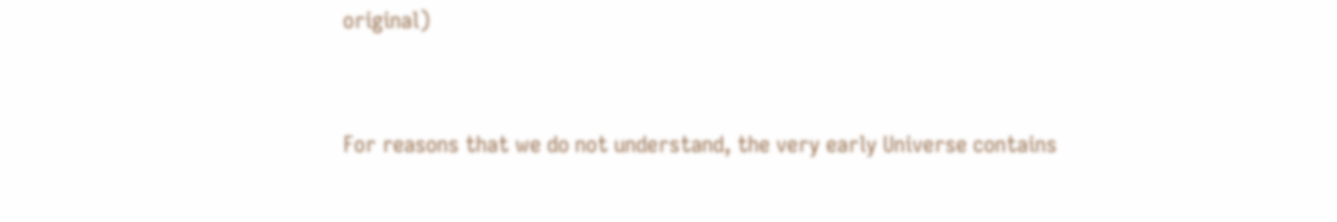original)


For reasons that we do not understand, the very early Universe contains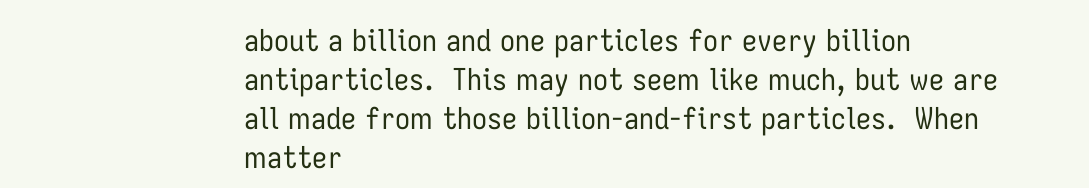about a billion and one particles for every billion antiparticles.  This may not seem like much, but we are all made from those billion-and-first particles.  When matter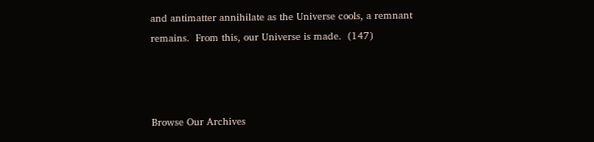and antimatter annihilate as the Universe cools, a remnant remains.  From this, our Universe is made.  (147)



Browse Our Archives